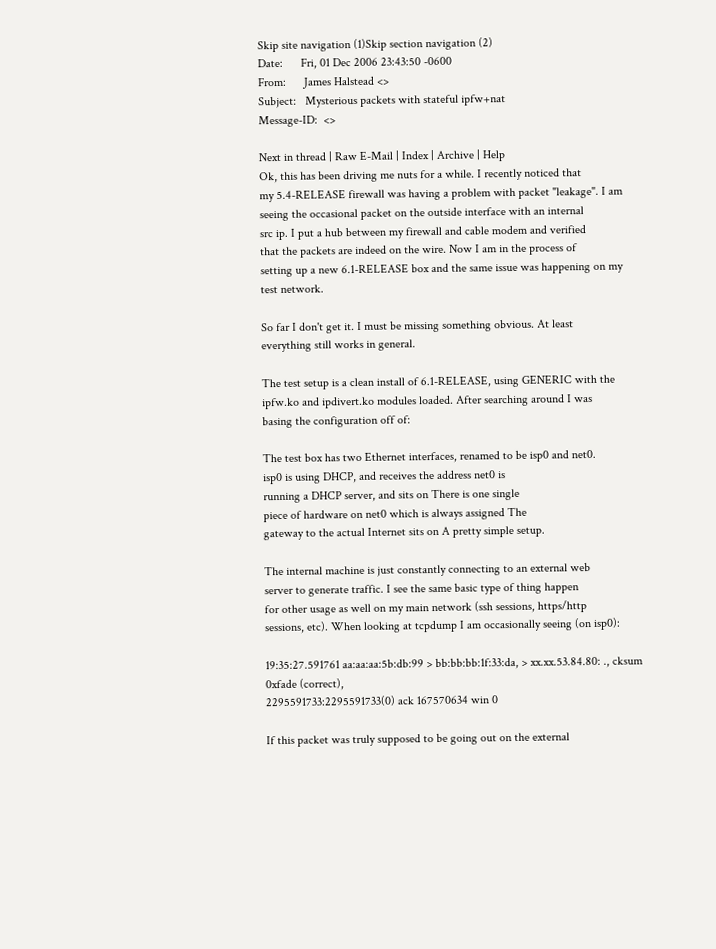Skip site navigation (1)Skip section navigation (2)
Date:      Fri, 01 Dec 2006 23:43:50 -0600
From:      James Halstead <>
Subject:   Mysterious packets with stateful ipfw+nat
Message-ID:  <>

Next in thread | Raw E-Mail | Index | Archive | Help
Ok, this has been driving me nuts for a while. I recently noticed that
my 5.4-RELEASE firewall was having a problem with packet "leakage". I am
seeing the occasional packet on the outside interface with an internal
src ip. I put a hub between my firewall and cable modem and verified
that the packets are indeed on the wire. Now I am in the process of
setting up a new 6.1-RELEASE box and the same issue was happening on my
test network.

So far I don't get it. I must be missing something obvious. At least
everything still works in general.

The test setup is a clean install of 6.1-RELEASE, using GENERIC with the
ipfw.ko and ipdivert.ko modules loaded. After searching around I was
basing the configuration off of:

The test box has two Ethernet interfaces, renamed to be isp0 and net0.
isp0 is using DHCP, and receives the address net0 is
running a DHCP server, and sits on There is one single
piece of hardware on net0 which is always assigned The
gateway to the actual Internet sits on A pretty simple setup.

The internal machine is just constantly connecting to an external web
server to generate traffic. I see the same basic type of thing happen
for other usage as well on my main network (ssh sessions, https/http
sessions, etc). When looking at tcpdump I am occasionally seeing (on isp0):

19:35:27.591761 aa:aa:aa:5b:db:99 > bb:bb:bb:1f:33:da, > xx.xx.53.84.80: ., cksum 0xfade (correct),
2295591733:2295591733(0) ack 167570634 win 0

If this packet was truly supposed to be going out on the external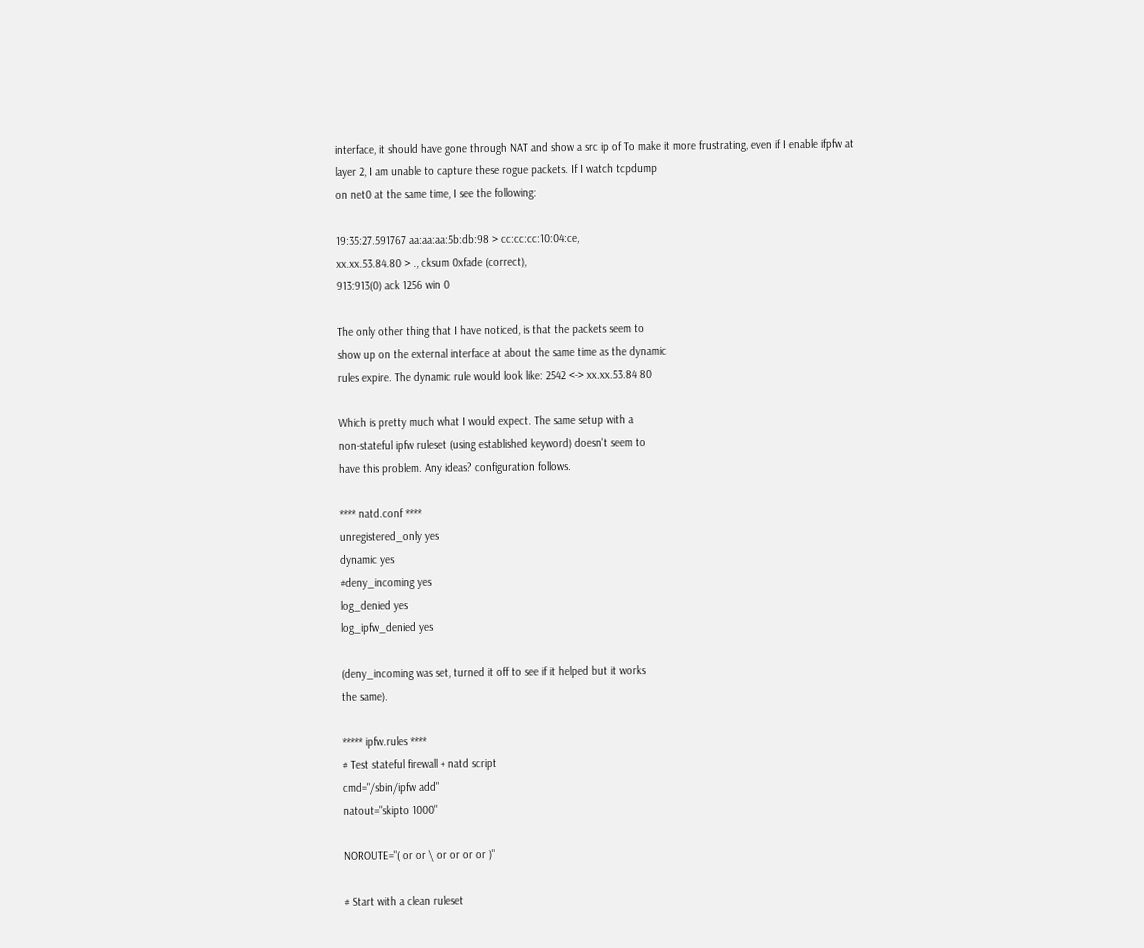interface, it should have gone through NAT and show a src ip of To make it more frustrating, even if I enable ifpfw at
layer 2, I am unable to capture these rogue packets. If I watch tcpdump
on net0 at the same time, I see the following:

19:35:27.591767 aa:aa:aa:5b:db:98 > cc:cc:cc:10:04:ce,
xx.xx.53.84.80 > ., cksum 0xfade (correct),
913:913(0) ack 1256 win 0

The only other thing that I have noticed, is that the packets seem to
show up on the external interface at about the same time as the dynamic
rules expire. The dynamic rule would look like: 2542 <-> xx.xx.53.84 80

Which is pretty much what I would expect. The same setup with a
non-stateful ipfw ruleset (using established keyword) doesn't seem to
have this problem. Any ideas? configuration follows.

**** natd.conf ****
unregistered_only yes
dynamic yes
#deny_incoming yes
log_denied yes
log_ipfw_denied yes

(deny_incoming was set, turned it off to see if it helped but it works
the same).

***** ipfw.rules ****
# Test stateful firewall + natd script
cmd="/sbin/ipfw add"
natout="skipto 1000"

NOROUTE="( or or \ or or or or )"

# Start with a clean ruleset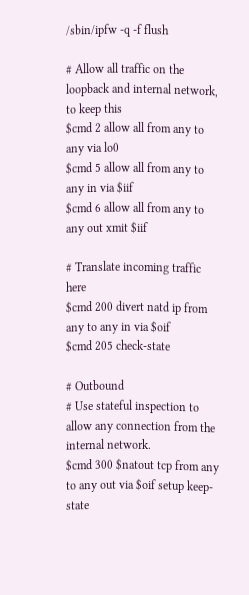/sbin/ipfw -q -f flush

# Allow all traffic on the loopback and internal network, to keep this
$cmd 2 allow all from any to any via lo0
$cmd 5 allow all from any to any in via $iif
$cmd 6 allow all from any to any out xmit $iif

# Translate incoming traffic here
$cmd 200 divert natd ip from any to any in via $oif
$cmd 205 check-state

# Outbound
# Use stateful inspection to allow any connection from the internal network.
$cmd 300 $natout tcp from any to any out via $oif setup keep-state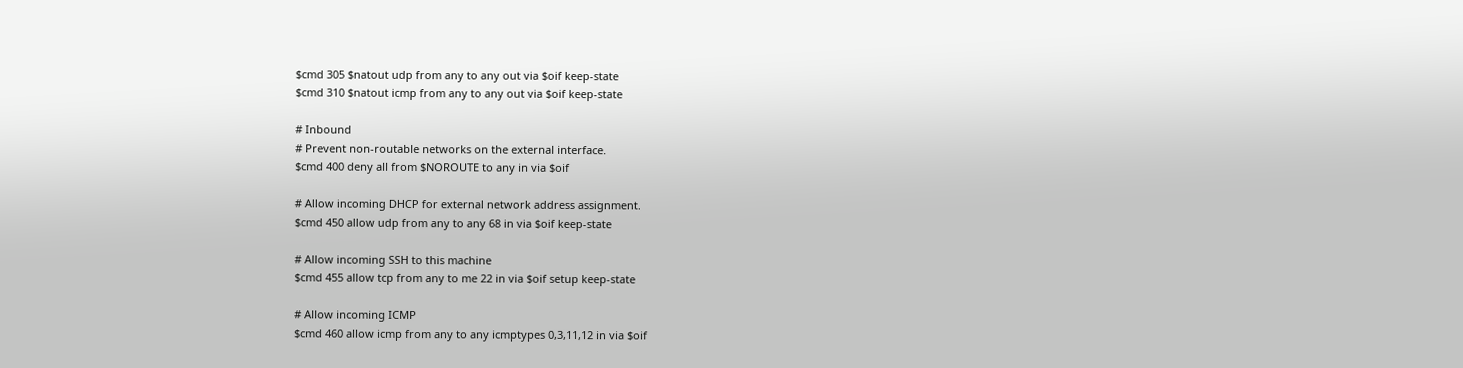$cmd 305 $natout udp from any to any out via $oif keep-state
$cmd 310 $natout icmp from any to any out via $oif keep-state

# Inbound
# Prevent non-routable networks on the external interface.
$cmd 400 deny all from $NOROUTE to any in via $oif

# Allow incoming DHCP for external network address assignment.
$cmd 450 allow udp from any to any 68 in via $oif keep-state

# Allow incoming SSH to this machine
$cmd 455 allow tcp from any to me 22 in via $oif setup keep-state

# Allow incoming ICMP
$cmd 460 allow icmp from any to any icmptypes 0,3,11,12 in via $oif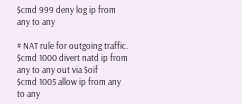$cmd 999 deny log ip from any to any

# NAT rule for outgoing traffic.
$cmd 1000 divert natd ip from any to any out via $oif
$cmd 1005 allow ip from any to any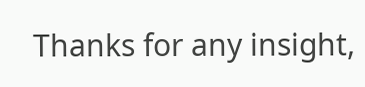Thanks for any insight,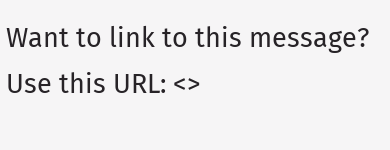Want to link to this message? Use this URL: <>